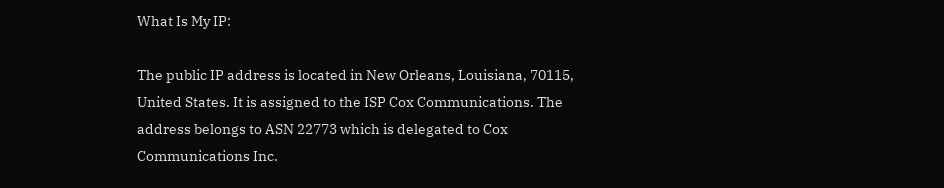What Is My IP:

The public IP address is located in New Orleans, Louisiana, 70115, United States. It is assigned to the ISP Cox Communications. The address belongs to ASN 22773 which is delegated to Cox Communications Inc.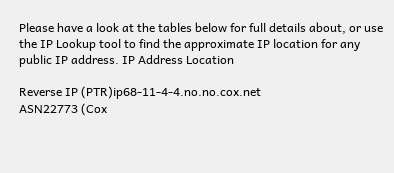Please have a look at the tables below for full details about, or use the IP Lookup tool to find the approximate IP location for any public IP address. IP Address Location

Reverse IP (PTR)ip68-11-4-4.no.no.cox.net
ASN22773 (Cox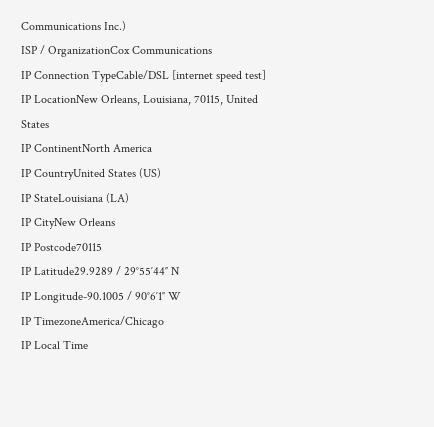Communications Inc.)
ISP / OrganizationCox Communications
IP Connection TypeCable/DSL [internet speed test]
IP LocationNew Orleans, Louisiana, 70115, United States
IP ContinentNorth America
IP CountryUnited States (US)
IP StateLouisiana (LA)
IP CityNew Orleans
IP Postcode70115
IP Latitude29.9289 / 29°55′44″ N
IP Longitude-90.1005 / 90°6′1″ W
IP TimezoneAmerica/Chicago
IP Local Time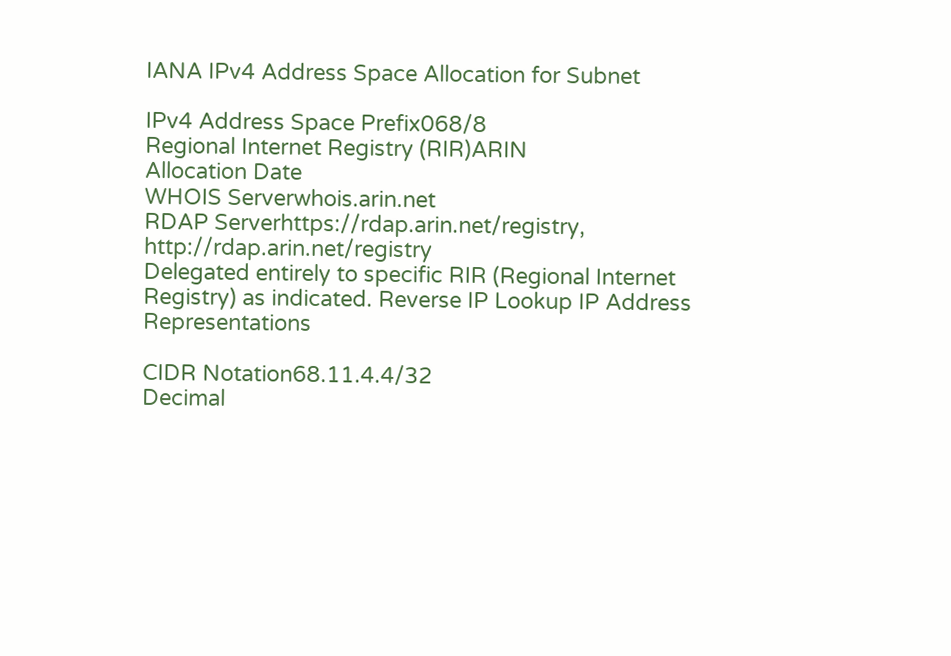IANA IPv4 Address Space Allocation for Subnet

IPv4 Address Space Prefix068/8
Regional Internet Registry (RIR)ARIN
Allocation Date
WHOIS Serverwhois.arin.net
RDAP Serverhttps://rdap.arin.net/registry, http://rdap.arin.net/registry
Delegated entirely to specific RIR (Regional Internet Registry) as indicated. Reverse IP Lookup IP Address Representations

CIDR Notation68.11.4.4/32
Decimal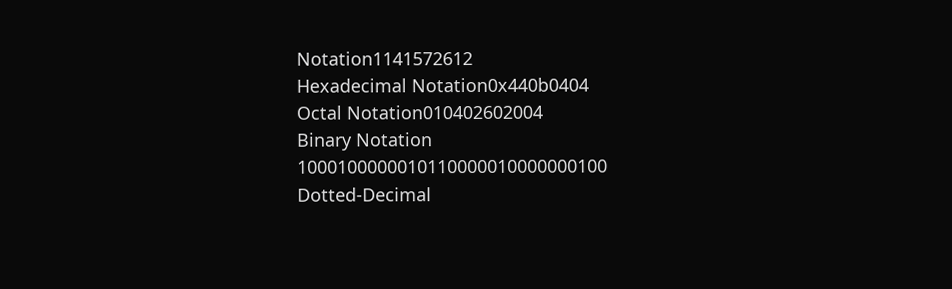Notation1141572612
Hexadecimal Notation0x440b0404
Octal Notation010402602004
Binary Notation 1000100000010110000010000000100
Dotted-Decimal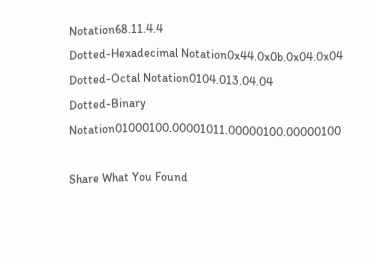Notation68.11.4.4
Dotted-Hexadecimal Notation0x44.0x0b.0x04.0x04
Dotted-Octal Notation0104.013.04.04
Dotted-Binary Notation01000100.00001011.00000100.00000100

Share What You Found